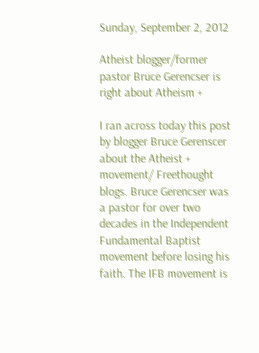Sunday, September 2, 2012

Atheist blogger/former pastor Bruce Gerencser is right about Atheism +

I ran across today this post by blogger Bruce Gerenscer about the Atheist + movement/ Freethought blogs. Bruce Gerencser was a pastor for over two decades in the Independent Fundamental Baptist movement before losing his faith. The IFB movement is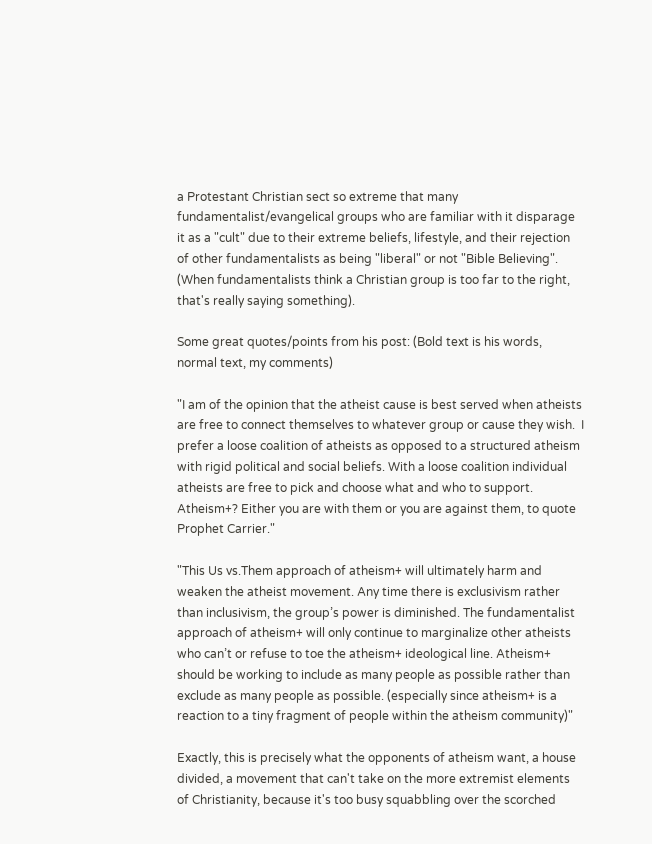a Protestant Christian sect so extreme that many fundamentalist/evangelical groups who are familiar with it disparage it as a "cult" due to their extreme beliefs, lifestyle, and their rejection of other fundamentalists as being "liberal" or not "Bible Believing". (When fundamentalists think a Christian group is too far to the right, that's really saying something).

Some great quotes/points from his post: (Bold text is his words, normal text, my comments)

"I am of the opinion that the atheist cause is best served when atheists are free to connect themselves to whatever group or cause they wish.  I prefer a loose coalition of atheists as opposed to a structured atheism with rigid political and social beliefs. With a loose coalition individual atheists are free to pick and choose what and who to support. Atheism+? Either you are with them or you are against them, to quote Prophet Carrier."

"This Us vs.Them approach of atheism+ will ultimately harm and weaken the atheist movement. Any time there is exclusivism rather than inclusivism, the group’s power is diminished. The fundamentalist approach of atheism+ will only continue to marginalize other atheists who can’t or refuse to toe the atheism+ ideological line. Atheism+ should be working to include as many people as possible rather than exclude as many people as possible. (especially since atheism+ is a reaction to a tiny fragment of people within the atheism community)"

Exactly, this is precisely what the opponents of atheism want, a house divided, a movement that can't take on the more extremist elements of Christianity, because it's too busy squabbling over the scorched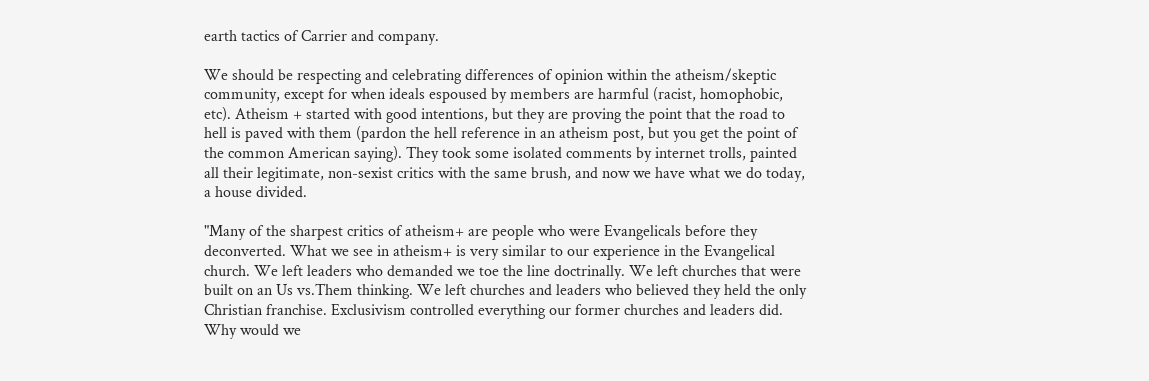earth tactics of Carrier and company.

We should be respecting and celebrating differences of opinion within the atheism/skeptic community, except for when ideals espoused by members are harmful (racist, homophobic, etc). Atheism + started with good intentions, but they are proving the point that the road to hell is paved with them (pardon the hell reference in an atheism post, but you get the point of the common American saying). They took some isolated comments by internet trolls, painted all their legitimate, non-sexist critics with the same brush, and now we have what we do today, a house divided.

"Many of the sharpest critics of atheism+ are people who were Evangelicals before they deconverted. What we see in atheism+ is very similar to our experience in the Evangelical church. We left leaders who demanded we toe the line doctrinally. We left churches that were built on an Us vs.Them thinking. We left churches and leaders who believed they held the only Christian franchise. Exclusivism controlled everything our former churches and leaders did. Why would we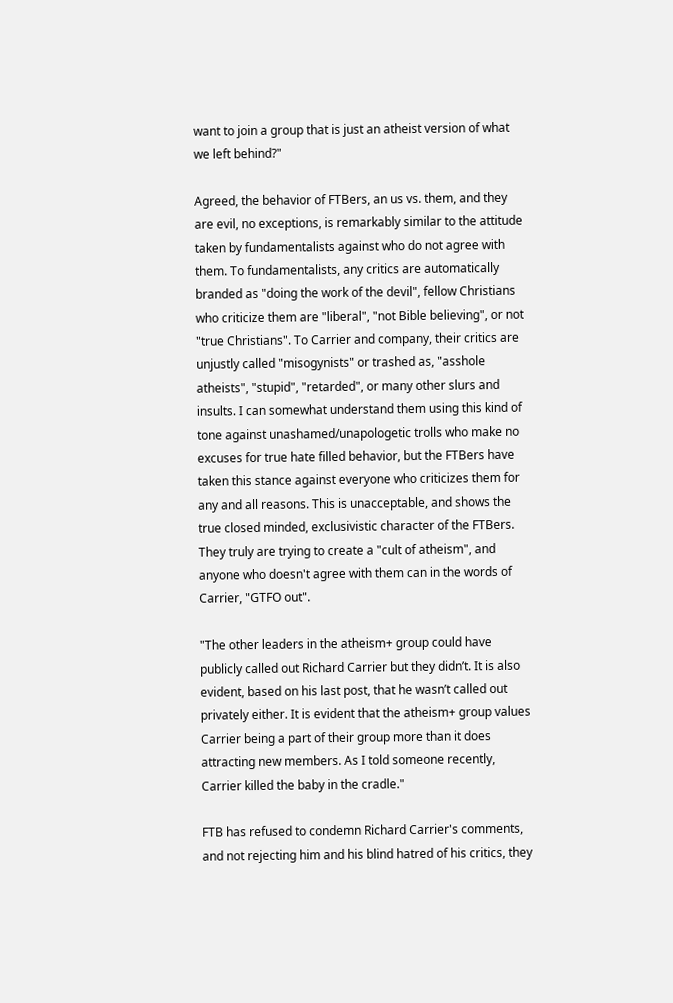want to join a group that is just an atheist version of what we left behind?"

Agreed, the behavior of FTBers, an us vs. them, and they are evil, no exceptions, is remarkably similar to the attitude taken by fundamentalists against who do not agree with them. To fundamentalists, any critics are automatically branded as "doing the work of the devil", fellow Christians who criticize them are "liberal", "not Bible believing", or not "true Christians". To Carrier and company, their critics are unjustly called "misogynists" or trashed as, "asshole atheists", "stupid", "retarded", or many other slurs and insults. I can somewhat understand them using this kind of tone against unashamed/unapologetic trolls who make no excuses for true hate filled behavior, but the FTBers have taken this stance against everyone who criticizes them for any and all reasons. This is unacceptable, and shows the true closed minded, exclusivistic character of the FTBers. They truly are trying to create a "cult of atheism", and anyone who doesn't agree with them can in the words of Carrier, "GTFO out".

"The other leaders in the atheism+ group could have publicly called out Richard Carrier but they didn’t. It is also evident, based on his last post, that he wasn’t called out privately either. It is evident that the atheism+ group values Carrier being a part of their group more than it does attracting new members. As I told someone recently, Carrier killed the baby in the cradle."

FTB has refused to condemn Richard Carrier's comments, and not rejecting him and his blind hatred of his critics, they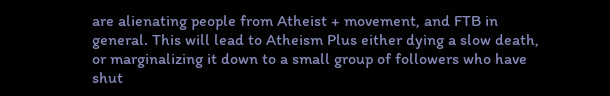are alienating people from Atheist + movement, and FTB in general. This will lead to Atheism Plus either dying a slow death, or marginalizing it down to a small group of followers who have shut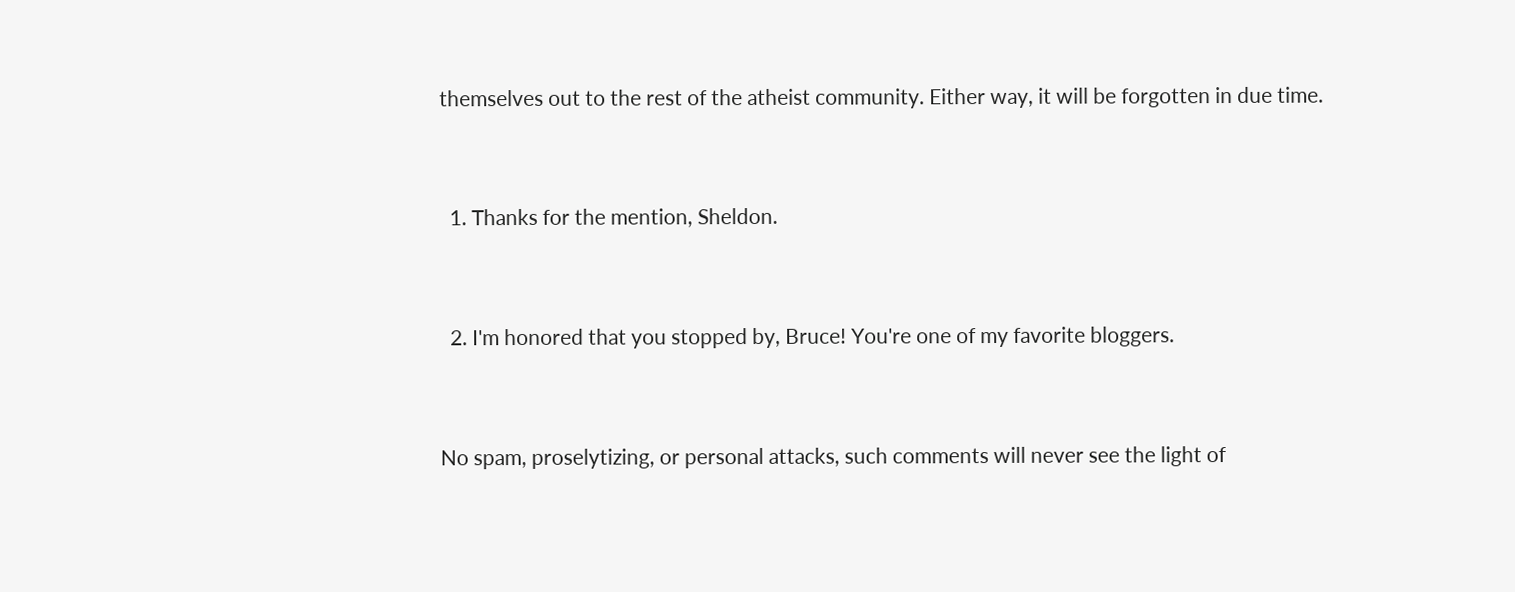themselves out to the rest of the atheist community. Either way, it will be forgotten in due time.


  1. Thanks for the mention, Sheldon.


  2. I'm honored that you stopped by, Bruce! You're one of my favorite bloggers.


No spam, proselytizing, or personal attacks, such comments will never see the light of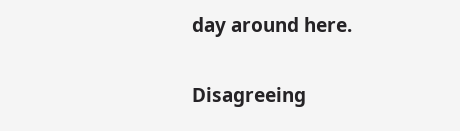day around here.

Disagreeing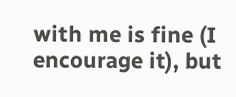with me is fine (I encourage it), but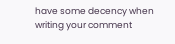have some decency when writing your comment